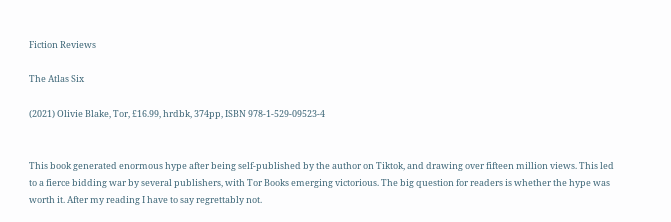Fiction Reviews

The Atlas Six

(2021) Olivie Blake, Tor, £16.99, hrdbk, 374pp, ISBN 978-1-529-09523-4


This book generated enormous hype after being self-published by the author on Tiktok, and drawing over fifteen million views. This led to a fierce bidding war by several publishers, with Tor Books emerging victorious. The big question for readers is whether the hype was worth it. After my reading I have to say regrettably not.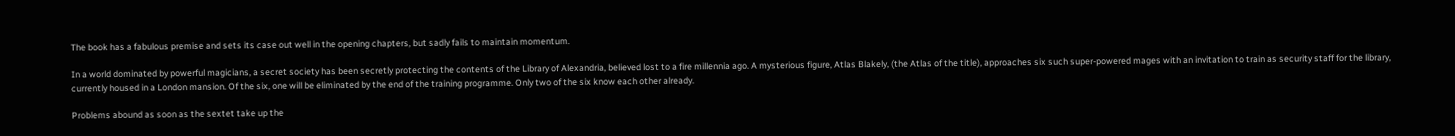The book has a fabulous premise and sets its case out well in the opening chapters, but sadly fails to maintain momentum.

In a world dominated by powerful magicians, a secret society has been secretly protecting the contents of the Library of Alexandria, believed lost to a fire millennia ago. A mysterious figure, Atlas Blakely, (the Atlas of the title), approaches six such super-powered mages with an invitation to train as security staff for the library, currently housed in a London mansion. Of the six, one will be eliminated by the end of the training programme. Only two of the six know each other already.

Problems abound as soon as the sextet take up the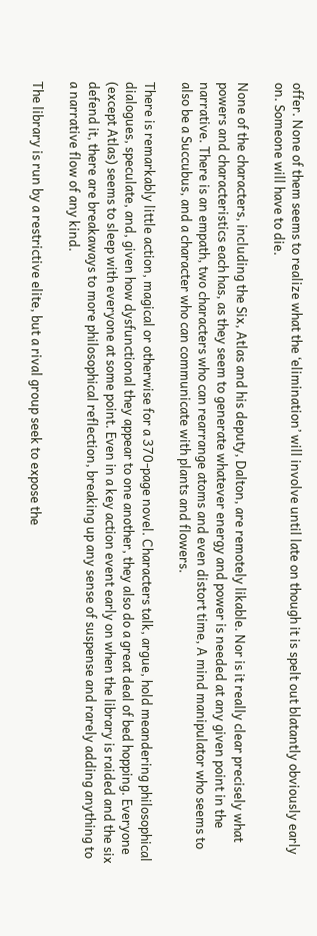offer. None of them seems to realize what the ‘elimination’ will involve until late on though it is spelt out blatantly obviously early on. Someone will have to die.

None of the characters, including the Six, Atlas and his deputy, Dalton, are remotely likable. Nor is it really clear precisely what powers and characteristics each has, as they seem to generate whatever energy and power is needed at any given point in the narrative. There is an empath, two characters who can rearrange atoms and even distort time, A mind manipulator who seems to also be a Succubus, and a character who can communicate with plants and flowers.

There is remarkably little action, magical or otherwise for a 370-page novel. Characters talk, argue, hold meandering philosophical dialogues, speculate, and, given how dysfunctional they appear to one another, they also do a great deal of bed hopping. Everyone (except Atlas) seems to sleep with everyone at some point. Even in a key action event early on when the library is raided and the six defend it, there are breakaways to more philosophical reflection, breaking up any sense of suspense and rarely adding anything to a narrative flow of any kind.

The library is run by a restrictive elite, but a rival group seek to expose the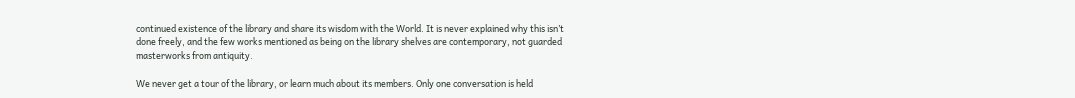continued existence of the library and share its wisdom with the World. It is never explained why this isn’t done freely, and the few works mentioned as being on the library shelves are contemporary, not guarded masterworks from antiquity.

We never get a tour of the library, or learn much about its members. Only one conversation is held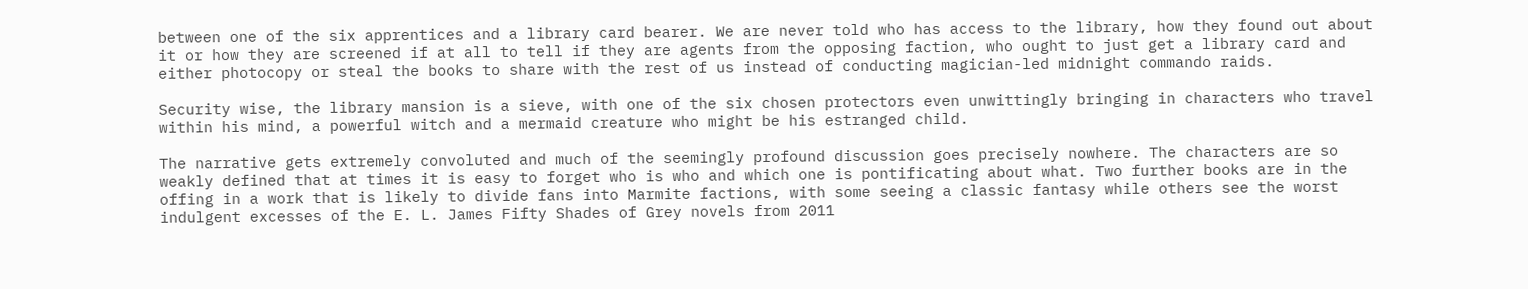between one of the six apprentices and a library card bearer. We are never told who has access to the library, how they found out about it or how they are screened if at all to tell if they are agents from the opposing faction, who ought to just get a library card and either photocopy or steal the books to share with the rest of us instead of conducting magician-led midnight commando raids.

Security wise, the library mansion is a sieve, with one of the six chosen protectors even unwittingly bringing in characters who travel within his mind, a powerful witch and a mermaid creature who might be his estranged child.

The narrative gets extremely convoluted and much of the seemingly profound discussion goes precisely nowhere. The characters are so weakly defined that at times it is easy to forget who is who and which one is pontificating about what. Two further books are in the offing in a work that is likely to divide fans into Marmite factions, with some seeing a classic fantasy while others see the worst indulgent excesses of the E. L. James Fifty Shades of Grey novels from 2011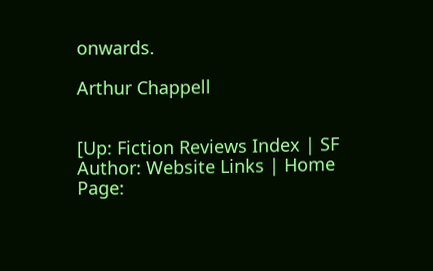onwards.

Arthur Chappell


[Up: Fiction Reviews Index | SF Author: Website Links | Home Page: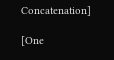Concatenation]

[One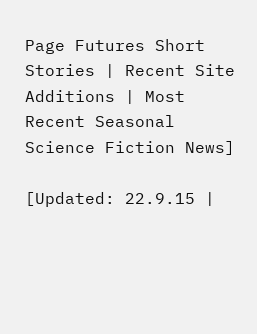Page Futures Short Stories | Recent Site Additions | Most Recent Seasonal Science Fiction News]

[Updated: 22.9.15 |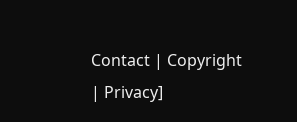Contact | Copyright | Privacy]